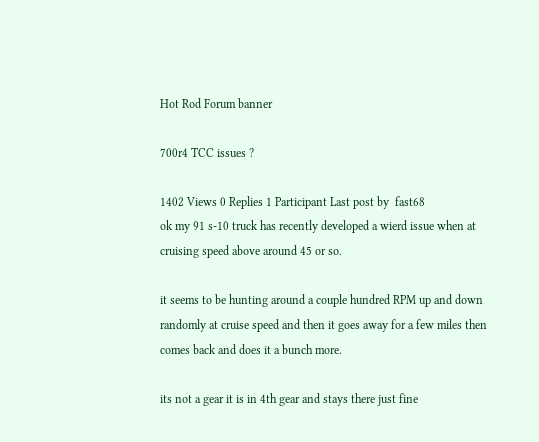Hot Rod Forum banner

700r4 TCC issues ?

1402 Views 0 Replies 1 Participant Last post by  fast68
ok my 91 s-10 truck has recently developed a wierd issue when at cruising speed above around 45 or so.

it seems to be hunting around a couple hundred RPM up and down randomly at cruise speed and then it goes away for a few miles then comes back and does it a bunch more.

its not a gear it is in 4th gear and stays there just fine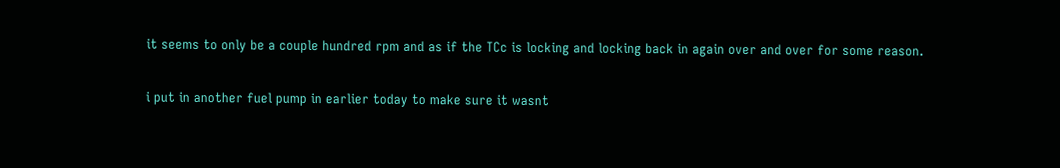it seems to only be a couple hundred rpm and as if the TCc is locking and locking back in again over and over for some reason.

i put in another fuel pump in earlier today to make sure it wasnt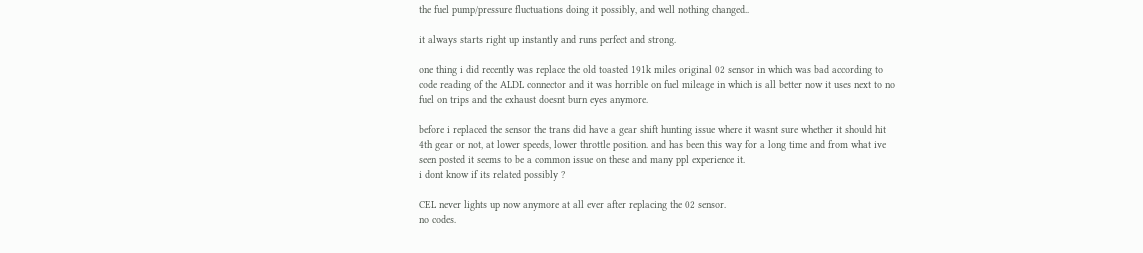the fuel pump/pressure fluctuations doing it possibly, and well nothing changed..

it always starts right up instantly and runs perfect and strong.

one thing i did recently was replace the old toasted 191k miles original 02 sensor in which was bad according to code reading of the ALDL connector and it was horrible on fuel mileage in which is all better now it uses next to no fuel on trips and the exhaust doesnt burn eyes anymore.

before i replaced the sensor the trans did have a gear shift hunting issue where it wasnt sure whether it should hit 4th gear or not, at lower speeds, lower throttle position. and has been this way for a long time and from what ive seen posted it seems to be a common issue on these and many ppl experience it.
i dont know if its related possibly ?

CEL never lights up now anymore at all ever after replacing the 02 sensor.
no codes.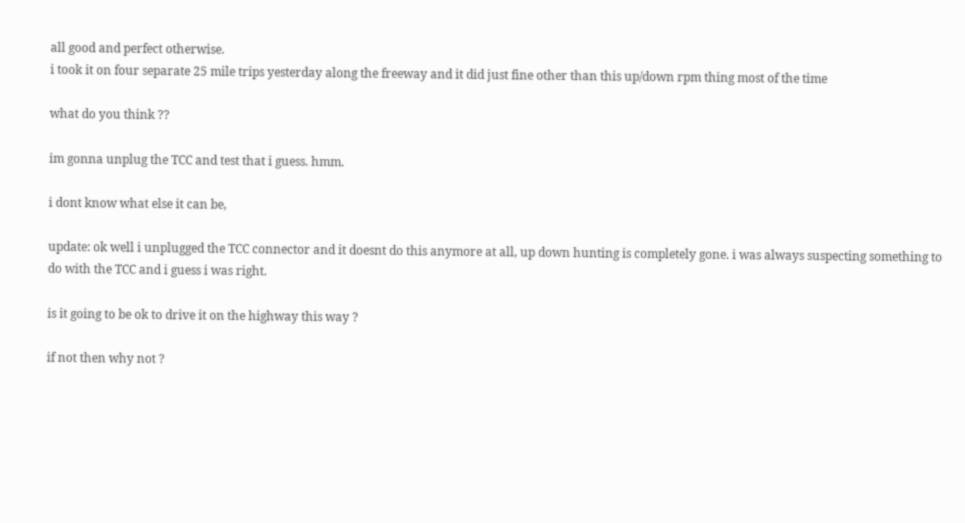all good and perfect otherwise.
i took it on four separate 25 mile trips yesterday along the freeway and it did just fine other than this up/down rpm thing most of the time

what do you think ??

im gonna unplug the TCC and test that i guess. hmm.

i dont know what else it can be,

update: ok well i unplugged the TCC connector and it doesnt do this anymore at all, up down hunting is completely gone. i was always suspecting something to do with the TCC and i guess i was right.

is it going to be ok to drive it on the highway this way ?

if not then why not ?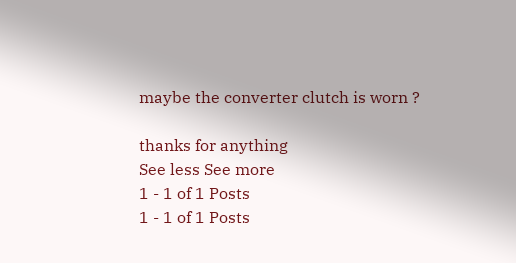maybe the converter clutch is worn ?

thanks for anything
See less See more
1 - 1 of 1 Posts
1 - 1 of 1 Posts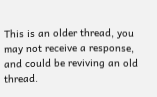This is an older thread, you may not receive a response, and could be reviving an old thread.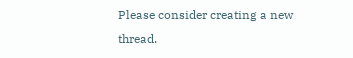Please consider creating a new thread.